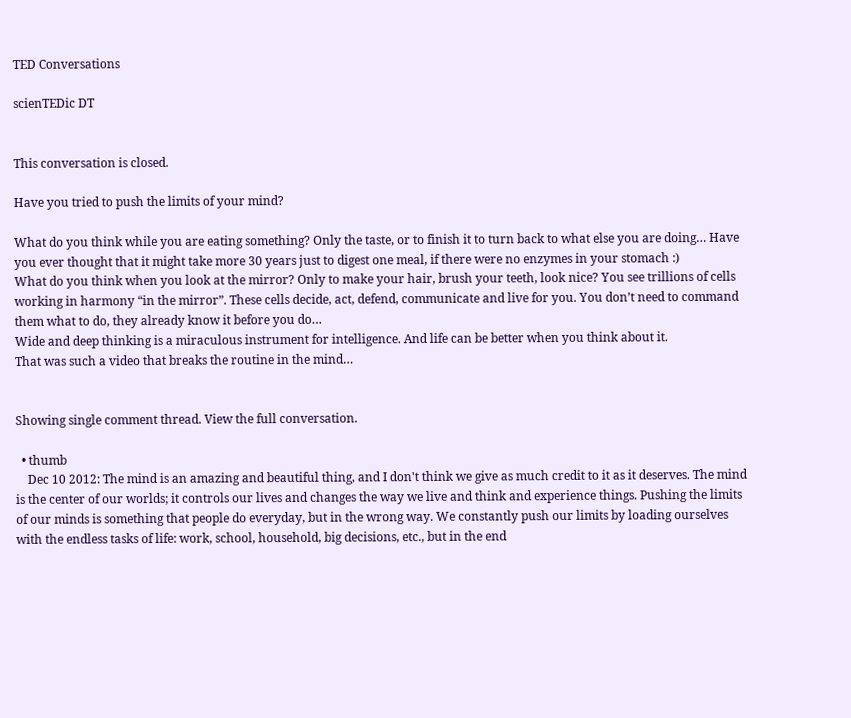TED Conversations

scienTEDic DT


This conversation is closed.

Have you tried to push the limits of your mind?

What do you think while you are eating something? Only the taste, or to finish it to turn back to what else you are doing… Have you ever thought that it might take more 30 years just to digest one meal, if there were no enzymes in your stomach :)
What do you think when you look at the mirror? Only to make your hair, brush your teeth, look nice? You see trillions of cells working in harmony “in the mirror”. These cells decide, act, defend, communicate and live for you. You don’t need to command them what to do, they already know it before you do…
Wide and deep thinking is a miraculous instrument for intelligence. And life can be better when you think about it.
That was such a video that breaks the routine in the mind…


Showing single comment thread. View the full conversation.

  • thumb
    Dec 10 2012: The mind is an amazing and beautiful thing, and I don't think we give as much credit to it as it deserves. The mind is the center of our worlds; it controls our lives and changes the way we live and think and experience things. Pushing the limits of our minds is something that people do everyday, but in the wrong way. We constantly push our limits by loading ourselves with the endless tasks of life: work, school, household, big decisions, etc., but in the end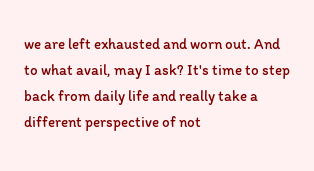we are left exhausted and worn out. And to what avail, may I ask? It's time to step back from daily life and really take a different perspective of not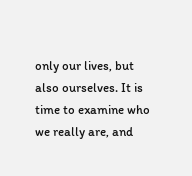only our lives, but also ourselves. It is time to examine who we really are, and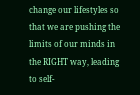change our lifestyles so that we are pushing the limits of our minds in the RIGHT way, leading to self-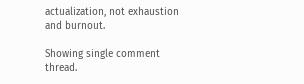actualization, not exhaustion and burnout.

Showing single comment thread.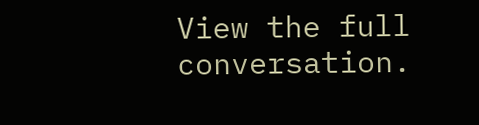View the full conversation.